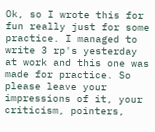Ok, so I wrote this for fun really just for some practice. I managed to write 3 rp's yesterday at work and this one was made for practice. So please leave your impressions of it, your criticism, pointers,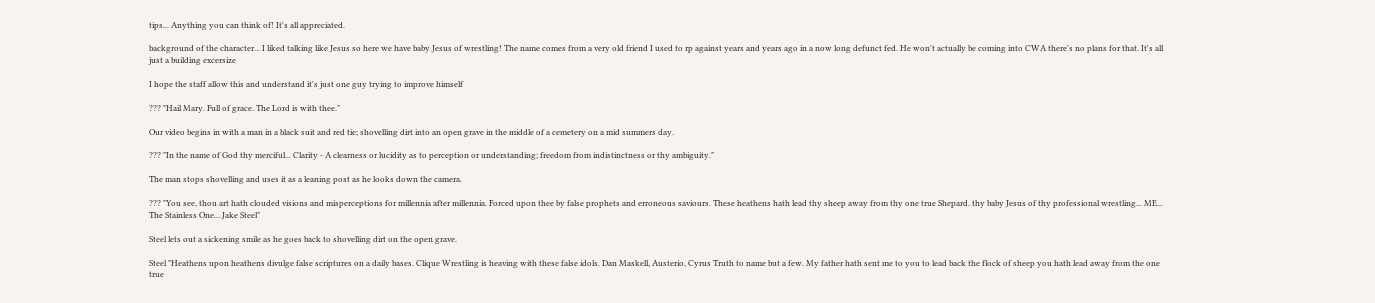tips... Anything you can think of! It's all appreciated.

background of the character... I liked talking like Jesus so here we have baby Jesus of wrestling! The name comes from a very old friend I used to rp against years and years ago in a now long defunct fed. He won't actually be coming into CWA there's no plans for that. It's all just a building excersize

I hope the staff allow this and understand it's just one guy trying to improve himself

??? "Hail Mary. Full of grace. The Lord is with thee."

Our video begins in with a man in a black suit and red tie; shovelling dirt into an open grave in the middle of a cemetery on a mid summers day.

??? "In the name of God thy merciful... Clarity - A clearness or lucidity as to perception or understanding; freedom from indistinctness or thy ambiguity."

The man stops shovelling and uses it as a leaning post as he looks down the camera.

??? "You see, thou art hath clouded visions and misperceptions for millennia after millennia. Forced upon thee by false prophets and erroneous saviours. These heathens hath lead thy sheep away from thy one true Shepard. thy baby Jesus of thy professional wrestling... ME... The Stainless One... Jake Steel"

Steel lets out a sickening smile as he goes back to shovelling dirt on the open grave.

Steel "Heathens upon heathens divulge false scriptures on a daily bases. Clique Wrestling is heaving with these false idols. Dan Maskell, Austerio, Cyrus Truth to name but a few. My father hath sent me to you to lead back the flock of sheep you hath lead away from the one true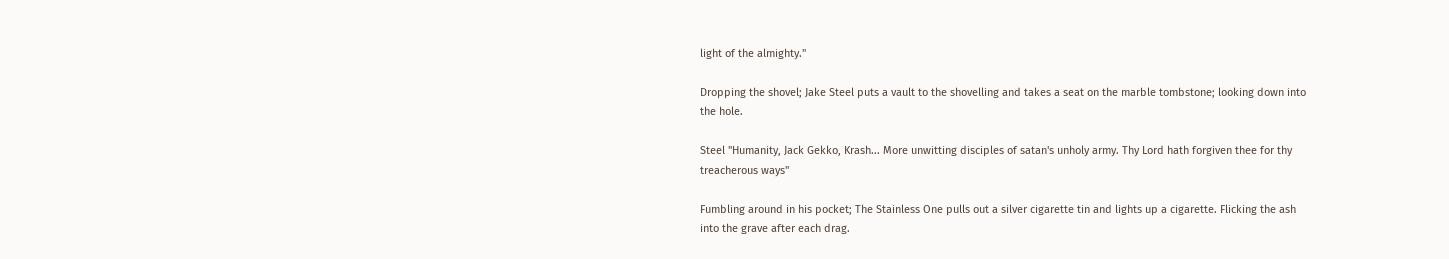light of the almighty."

Dropping the shovel; Jake Steel puts a vault to the shovelling and takes a seat on the marble tombstone; looking down into the hole.

Steel "Humanity, Jack Gekko, Krash... More unwitting disciples of satan's unholy army. Thy Lord hath forgiven thee for thy treacherous ways"

Fumbling around in his pocket; The Stainless One pulls out a silver cigarette tin and lights up a cigarette. Flicking the ash into the grave after each drag.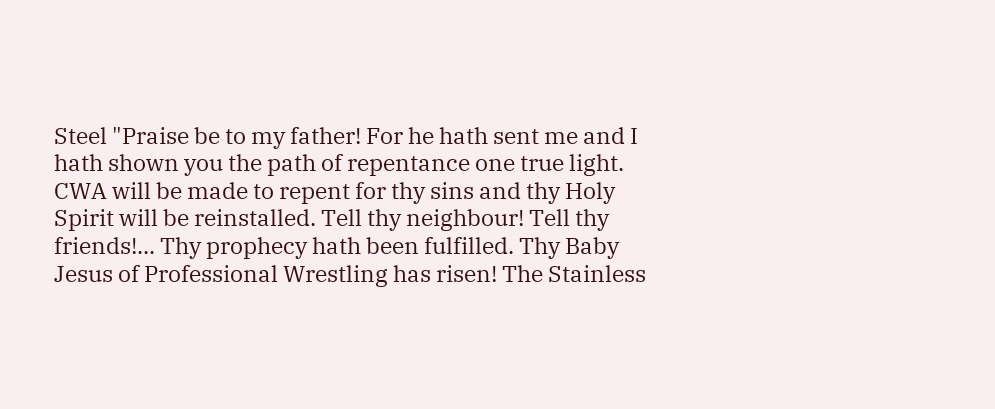Steel "Praise be to my father! For he hath sent me and I hath shown you the path of repentance one true light. CWA will be made to repent for thy sins and thy Holy Spirit will be reinstalled. Tell thy neighbour! Tell thy friends!... Thy prophecy hath been fulfilled. Thy Baby Jesus of Professional Wrestling has risen! The Stainless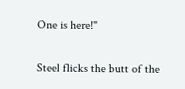One is here!"

Steel flicks the butt of the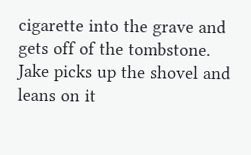cigarette into the grave and gets off of the tombstone. Jake picks up the shovel and leans on it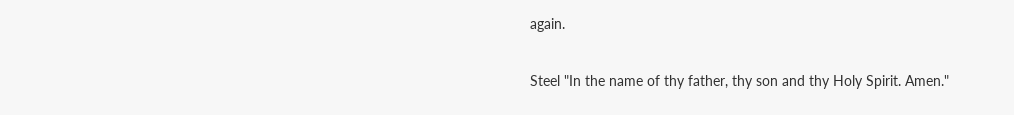again.

Steel "In the name of thy father, thy son and thy Holy Spirit. Amen."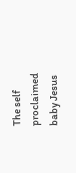The self proclaimed baby Jesus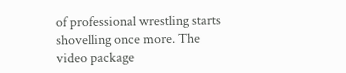of professional wrestling starts shovelling once more. The video package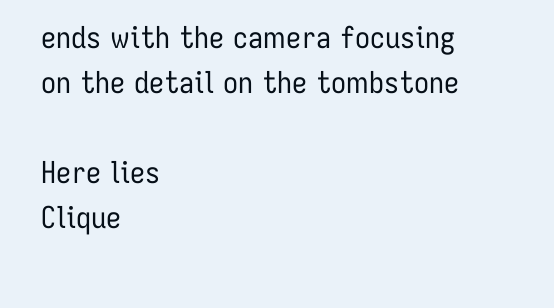ends with the camera focusing on the detail on the tombstone

Here lies
Clique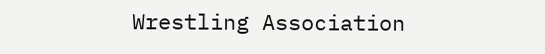Wrestling Association